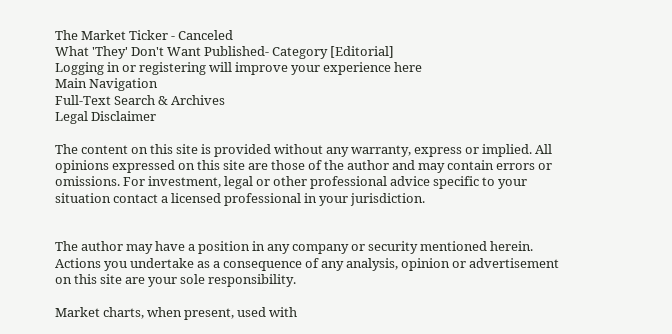The Market Ticker - Canceled
What 'They' Don't Want Published- Category [Editorial]
Logging in or registering will improve your experience here
Main Navigation
Full-Text Search & Archives
Legal Disclaimer

The content on this site is provided without any warranty, express or implied. All opinions expressed on this site are those of the author and may contain errors or omissions. For investment, legal or other professional advice specific to your situation contact a licensed professional in your jurisdiction.


The author may have a position in any company or security mentioned herein. Actions you undertake as a consequence of any analysis, opinion or advertisement on this site are your sole responsibility.

Market charts, when present, used with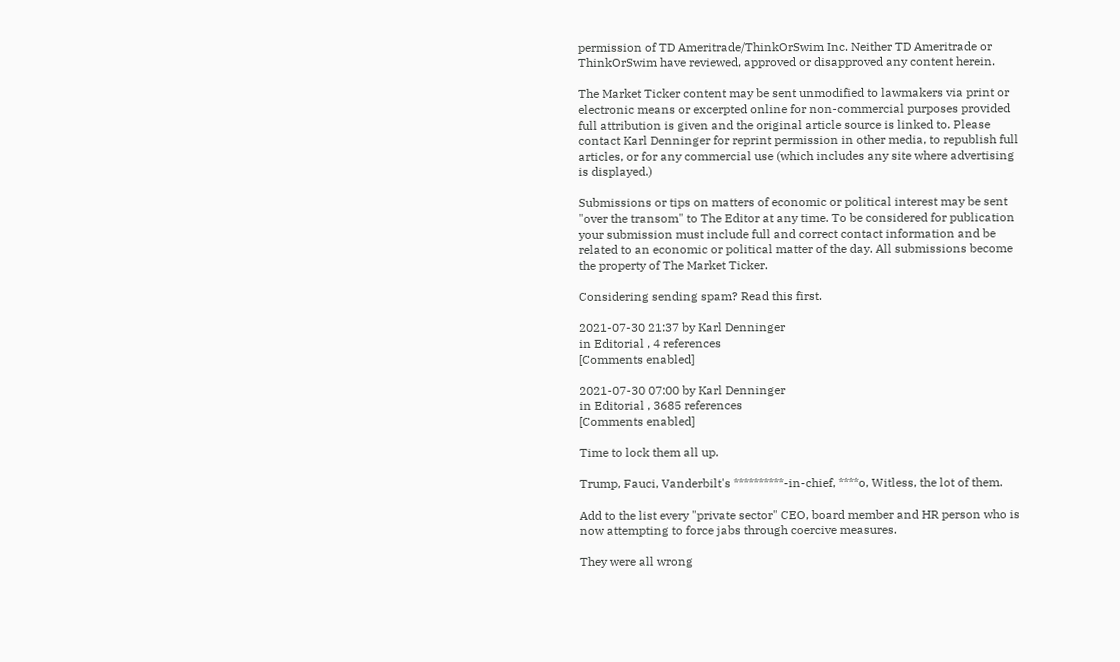permission of TD Ameritrade/ThinkOrSwim Inc. Neither TD Ameritrade or ThinkOrSwim have reviewed, approved or disapproved any content herein.

The Market Ticker content may be sent unmodified to lawmakers via print or electronic means or excerpted online for non-commercial purposes provided full attribution is given and the original article source is linked to. Please contact Karl Denninger for reprint permission in other media, to republish full articles, or for any commercial use (which includes any site where advertising is displayed.)

Submissions or tips on matters of economic or political interest may be sent "over the transom" to The Editor at any time. To be considered for publication your submission must include full and correct contact information and be related to an economic or political matter of the day. All submissions become the property of The Market Ticker.

Considering sending spam? Read this first.

2021-07-30 21:37 by Karl Denninger
in Editorial , 4 references
[Comments enabled]

2021-07-30 07:00 by Karl Denninger
in Editorial , 3685 references
[Comments enabled]

Time to lock them all up.

Trump, Fauci, Vanderbilt's **********-in-chief, ****o, Witless, the lot of them.

Add to the list every "private sector" CEO, board member and HR person who is now attempting to force jabs through coercive measures.

They were all wrong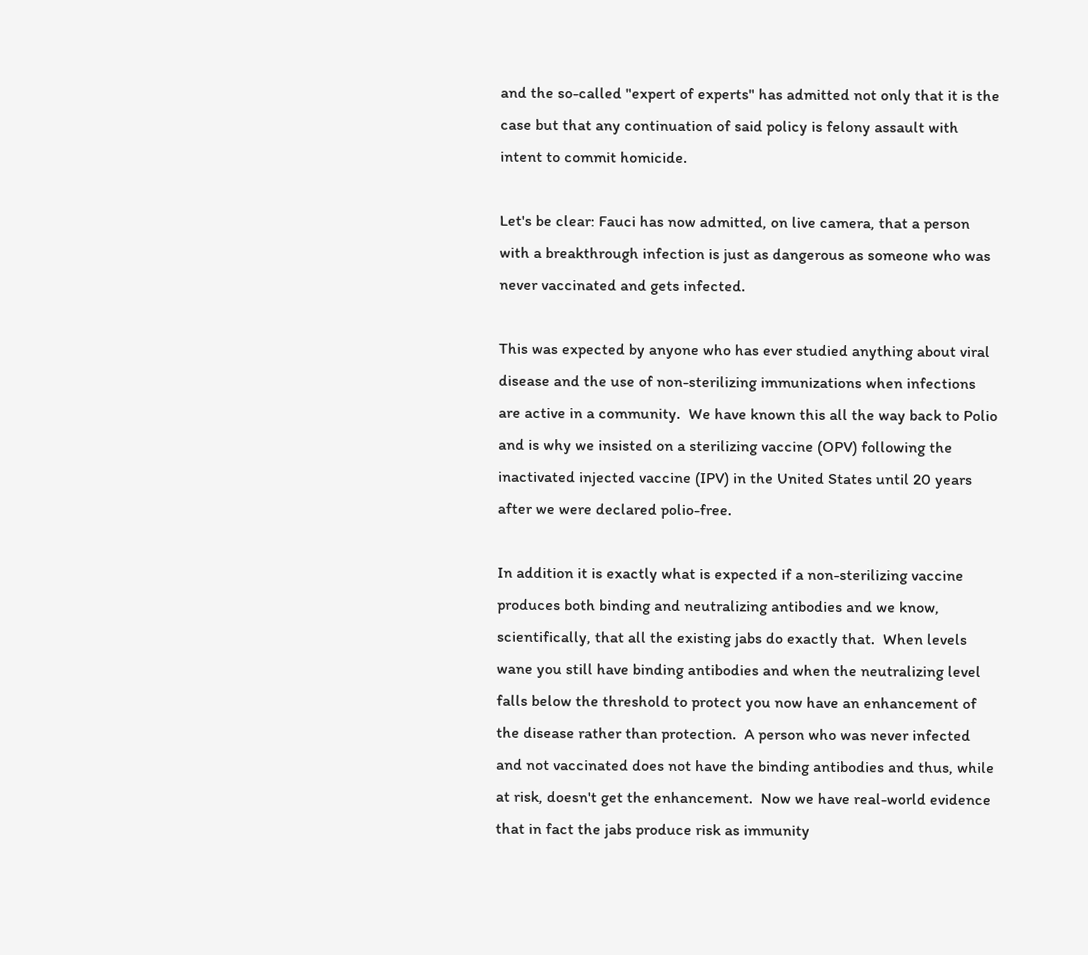and the so-called "expert of experts" has admitted not only that it is the case but that any continuation of said policy is felony assault with intent to commit homicide.

Let's be clear: Fauci has now admitted, on live camera, that a person with a breakthrough infection is just as dangerous as someone who was never vaccinated and gets infected.

This was expected by anyone who has ever studied anything about viral disease and the use of non-sterilizing immunizations when infections are active in a community.  We have known this all the way back to Polio and is why we insisted on a sterilizing vaccine (OPV) following the inactivated injected vaccine (IPV) in the United States until 20 years after we were declared polio-free.

In addition it is exactly what is expected if a non-sterilizing vaccine produces both binding and neutralizing antibodies and we know, scientifically, that all the existing jabs do exactly that.  When levels wane you still have binding antibodies and when the neutralizing level falls below the threshold to protect you now have an enhancement of the disease rather than protection.  A person who was never infected and not vaccinated does not have the binding antibodies and thus, while at risk, doesn't get the enhancement.  Now we have real-world evidence that in fact the jabs produce risk as immunity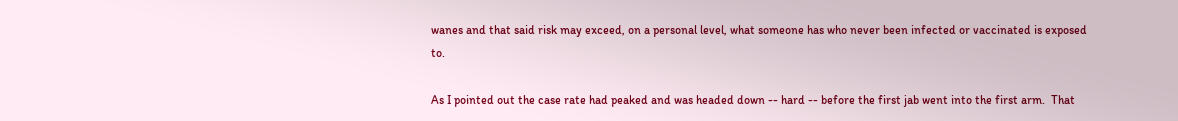wanes and that said risk may exceed, on a personal level, what someone has who never been infected or vaccinated is exposed to.

As I pointed out the case rate had peaked and was headed down -- hard -- before the first jab went into the first arm.  That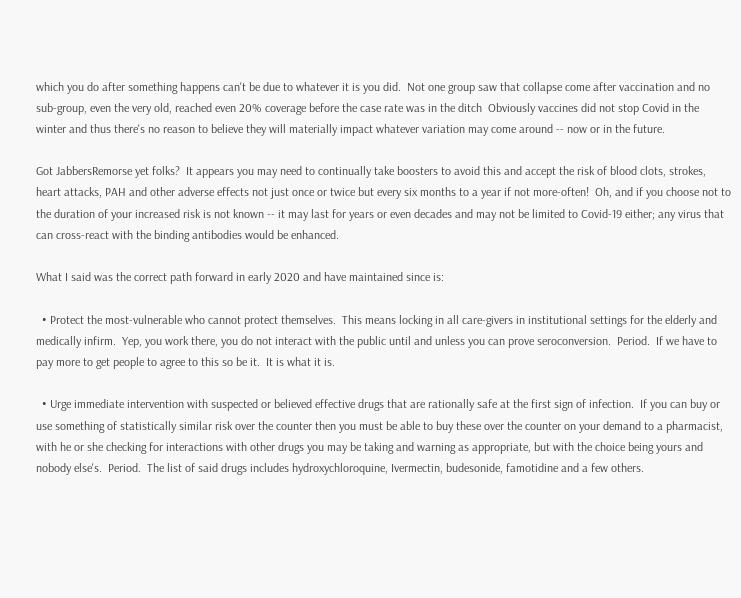which you do after something happens can't be due to whatever it is you did.  Not one group saw that collapse come after vaccination and no sub-group, even the very old, reached even 20% coverage before the case rate was in the ditch  Obviously vaccines did not stop Covid in the winter and thus there's no reason to believe they will materially impact whatever variation may come around -- now or in the future.

Got JabbersRemorse yet folks?  It appears you may need to continually take boosters to avoid this and accept the risk of blood clots, strokes, heart attacks, PAH and other adverse effects not just once or twice but every six months to a year if not more-often!  Oh, and if you choose not to the duration of your increased risk is not known -- it may last for years or even decades and may not be limited to Covid-19 either; any virus that can cross-react with the binding antibodies would be enhanced.

What I said was the correct path forward in early 2020 and have maintained since is:

  • Protect the most-vulnerable who cannot protect themselves.  This means locking in all care-givers in institutional settings for the elderly and medically infirm.  Yep, you work there, you do not interact with the public until and unless you can prove seroconversion.  Period.  If we have to pay more to get people to agree to this so be it.  It is what it is.

  • Urge immediate intervention with suspected or believed effective drugs that are rationally safe at the first sign of infection.  If you can buy or use something of statistically similar risk over the counter then you must be able to buy these over the counter on your demand to a pharmacist, with he or she checking for interactions with other drugs you may be taking and warning as appropriate, but with the choice being yours and nobody else's.  Period.  The list of said drugs includes hydroxychloroquine, Ivermectin, budesonide, famotidine and a few others.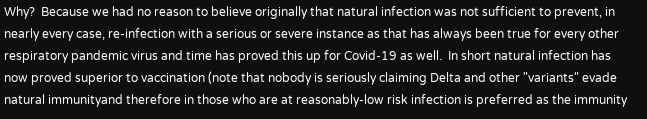Why?  Because we had no reason to believe originally that natural infection was not sufficient to prevent, in nearly every case, re-infection with a serious or severe instance as that has always been true for every other respiratory pandemic virus and time has proved this up for Covid-19 as well.  In short natural infection has now proved superior to vaccination (note that nobody is seriously claiming Delta and other "variants" evade natural immunityand therefore in those who are at reasonably-low risk infection is preferred as the immunity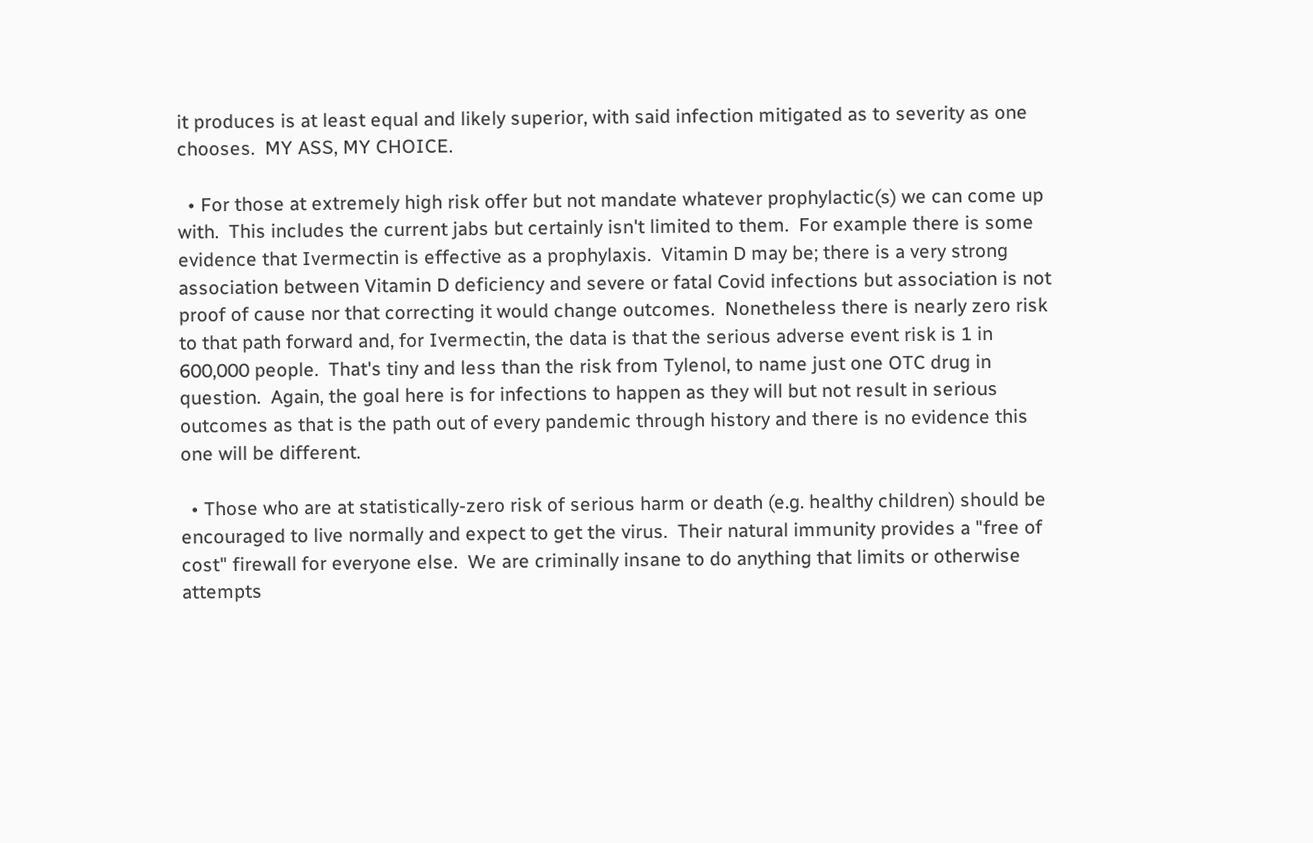it produces is at least equal and likely superior, with said infection mitigated as to severity as one chooses.  MY ASS, MY CHOICE.

  • For those at extremely high risk offer but not mandate whatever prophylactic(s) we can come up with.  This includes the current jabs but certainly isn't limited to them.  For example there is some evidence that Ivermectin is effective as a prophylaxis.  Vitamin D may be; there is a very strong association between Vitamin D deficiency and severe or fatal Covid infections but association is not proof of cause nor that correcting it would change outcomes.  Nonetheless there is nearly zero risk to that path forward and, for Ivermectin, the data is that the serious adverse event risk is 1 in 600,000 people.  That's tiny and less than the risk from Tylenol, to name just one OTC drug in question.  Again, the goal here is for infections to happen as they will but not result in serious outcomes as that is the path out of every pandemic through history and there is no evidence this one will be different.

  • Those who are at statistically-zero risk of serious harm or death (e.g. healthy children) should be encouraged to live normally and expect to get the virus.  Their natural immunity provides a "free of cost" firewall for everyone else.  We are criminally insane to do anything that limits or otherwise attempts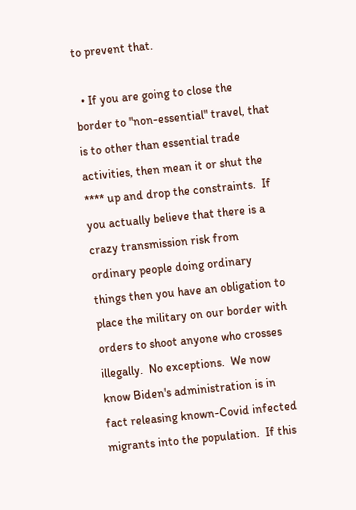to prevent that.

  • If you are going to close the border to "non-essential" travel, that is to other than essential trade activities, then mean it or shut the **** up and drop the constraints.  If you actually believe that there is a crazy transmission risk from ordinary people doing ordinary things then you have an obligation to place the military on our border with orders to shoot anyone who crosses illegally.  No exceptions.  We now know Biden's administration is in fact releasing known-Covid infected migrants into the population.  If this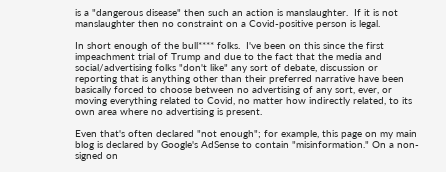is a "dangerous disease" then such an action is manslaughter.  If it is not manslaughter then no constraint on a Covid-positive person is legal.

In short enough of the bull**** folks.  I've been on this since the first impeachment trial of Trump and due to the fact that the media and social/advertising folks "don't like" any sort of debate, discussion or reporting that is anything other than their preferred narrative have been basically forced to choose between no advertising of any sort, ever, or moving everything related to Covid, no matter how indirectly related, to its own area where no advertising is present.

Even that's often declared "not enough"; for example, this page on my main blog is declared by Google's AdSense to contain "misinformation." On a non-signed on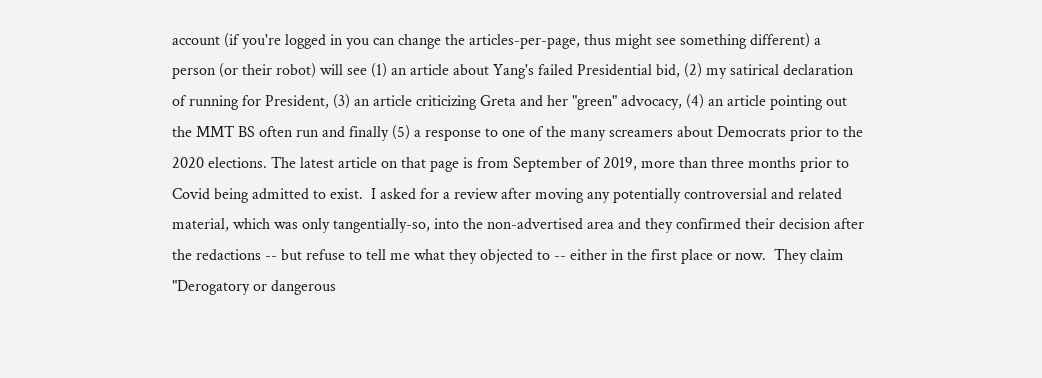account (if you're logged in you can change the articles-per-page, thus might see something different) a person (or their robot) will see (1) an article about Yang's failed Presidential bid, (2) my satirical declaration of running for President, (3) an article criticizing Greta and her "green" advocacy, (4) an article pointing out the MMT BS often run and finally (5) a response to one of the many screamers about Democrats prior to the 2020 elections. The latest article on that page is from September of 2019, more than three months prior to Covid being admitted to exist.  I asked for a review after moving any potentially controversial and related material, which was only tangentially-so, into the non-advertised area and they confirmed their decision after the redactions -- but refuse to tell me what they objected to -- either in the first place or now.  They claim "Derogatory or dangerous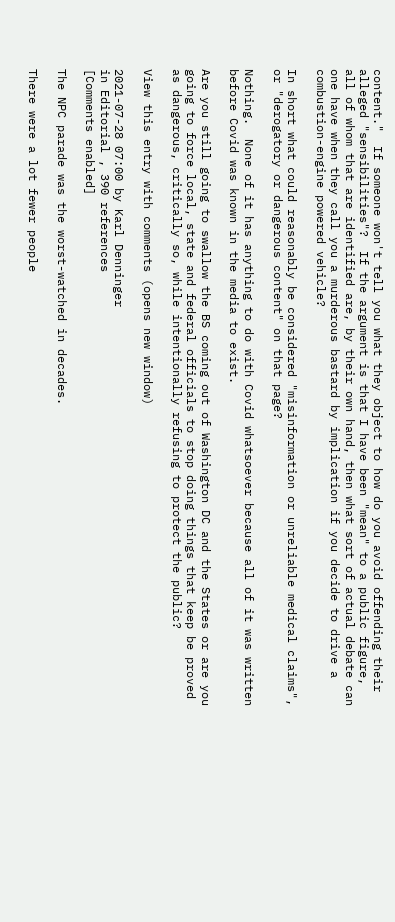content."  If someone won't tell you what they object to how do you avoid offending their alleged "sensibilities"?  If the argument is that I have been "mean" to a public figure, all of whom that are identified are, by their own hand, then what sort of actual debate can one have when they call you a murderous bastard by implication if you decide to drive a combustion-engine powered vehicle?

In short what could reasonably be considered "misinformation or unreliable medical claims", or "derogatory or dangerous content" on that page?

Nothing.  None of it has anything to do with Covid whatsoever because all of it was written before Covid was known in the media to exist.

Are you still going to swallow the BS coming out of Washington DC and the States or are you going to force local, state and federal officials to stop doing things that keep be proved as dangerous, critically so, while intentionally refusing to protect the public?

View this entry with comments (opens new window)

2021-07-28 07:00 by Karl Denninger
in Editorial , 390 references
[Comments enabled]

The NPC parade was the worst-watched in decades.

There were a lot fewer people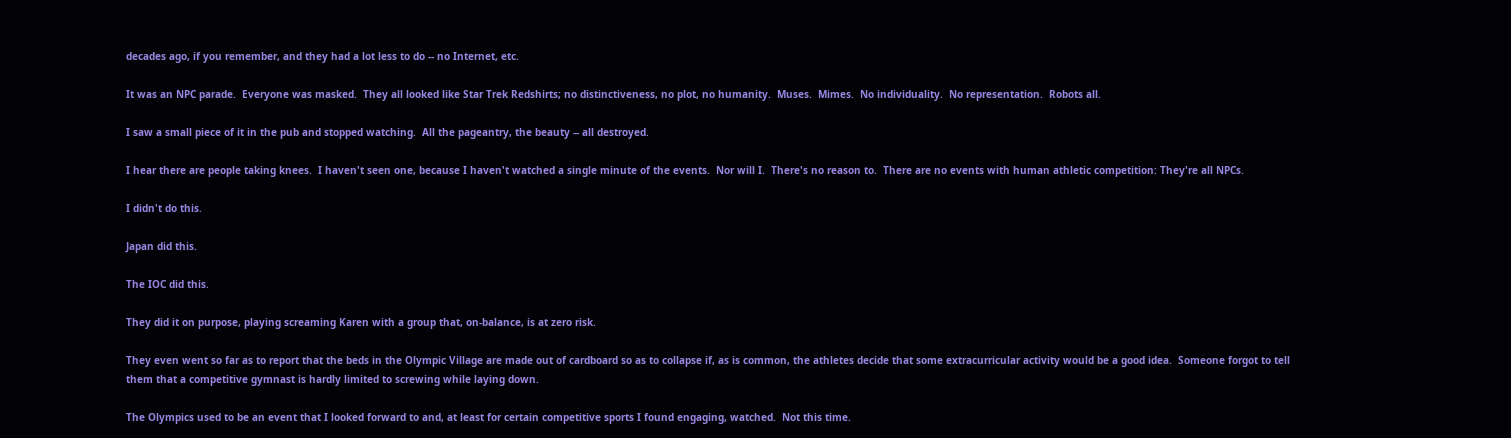decades ago, if you remember, and they had a lot less to do -- no Internet, etc.

It was an NPC parade.  Everyone was masked.  They all looked like Star Trek Redshirts; no distinctiveness, no plot, no humanity.  Muses.  Mimes.  No individuality.  No representation.  Robots all.

I saw a small piece of it in the pub and stopped watching.  All the pageantry, the beauty -- all destroyed.

I hear there are people taking knees.  I haven't seen one, because I haven't watched a single minute of the events.  Nor will I.  There's no reason to.  There are no events with human athletic competition: They're all NPCs.

I didn't do this.

Japan did this.

The IOC did this.

They did it on purpose, playing screaming Karen with a group that, on-balance, is at zero risk.

They even went so far as to report that the beds in the Olympic Village are made out of cardboard so as to collapse if, as is common, the athletes decide that some extracurricular activity would be a good idea.  Someone forgot to tell them that a competitive gymnast is hardly limited to screwing while laying down.

The Olympics used to be an event that I looked forward to and, at least for certain competitive sports I found engaging, watched.  Not this time.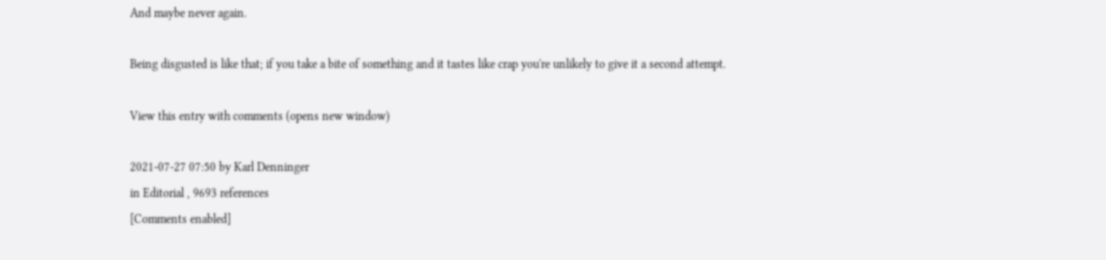And maybe never again.

Being disgusted is like that; if you take a bite of something and it tastes like crap you're unlikely to give it a second attempt.

View this entry with comments (opens new window)

2021-07-27 07:50 by Karl Denninger
in Editorial , 9693 references
[Comments enabled]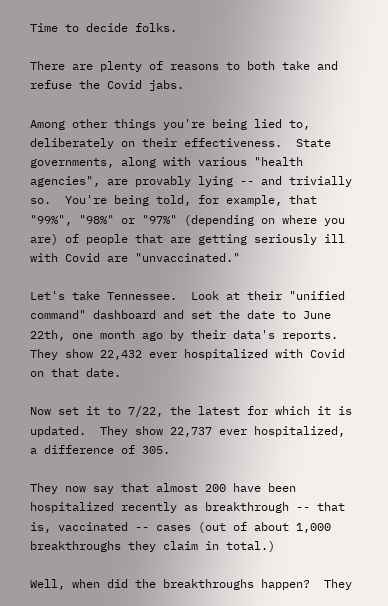Time to decide folks.

There are plenty of reasons to both take and refuse the Covid jabs.

Among other things you're being lied to, deliberately on their effectiveness.  State governments, along with various "health agencies", are provably lying -- and trivially so.  You're being told, for example, that "99%", "98%" or "97%" (depending on where you are) of people that are getting seriously ill with Covid are "unvaccinated."

Let's take Tennessee.  Look at their "unified command" dashboard and set the date to June 22th, one month ago by their data's reports.  They show 22,432 ever hospitalized with Covid on that date.

Now set it to 7/22, the latest for which it is updated.  They show 22,737 ever hospitalized, a difference of 305.

They now say that almost 200 have been hospitalized recently as breakthrough -- that is, vaccinated -- cases (out of about 1,000 breakthroughs they claim in total.)

Well, when did the breakthroughs happen?  They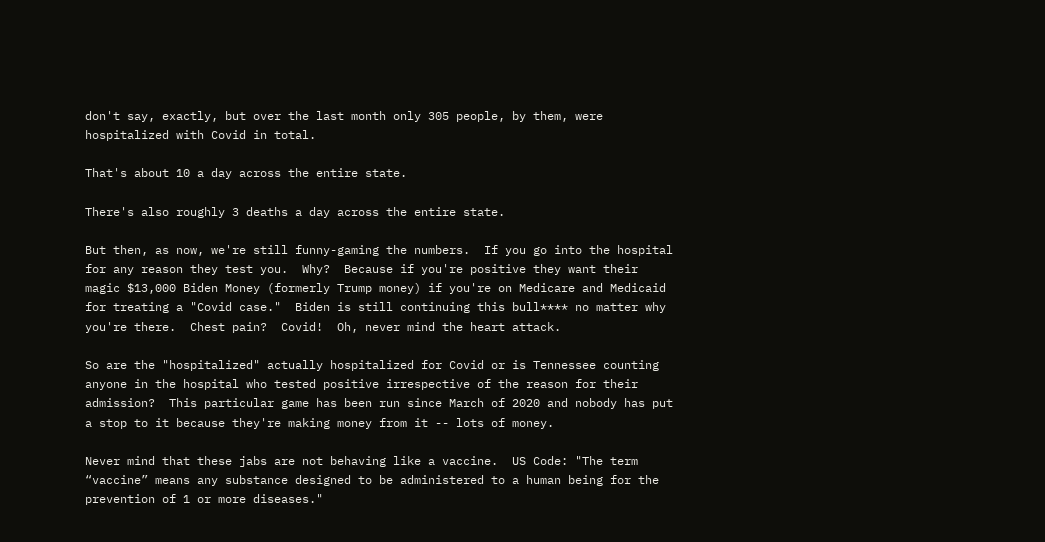don't say, exactly, but over the last month only 305 people, by them, were hospitalized with Covid in total.

That's about 10 a day across the entire state.

There's also roughly 3 deaths a day across the entire state.

But then, as now, we're still funny-gaming the numbers.  If you go into the hospital for any reason they test you.  Why?  Because if you're positive they want their magic $13,000 Biden Money (formerly Trump money) if you're on Medicare and Medicaid for treating a "Covid case."  Biden is still continuing this bull**** no matter why you're there.  Chest pain?  Covid!  Oh, never mind the heart attack.

So are the "hospitalized" actually hospitalized for Covid or is Tennessee counting anyone in the hospital who tested positive irrespective of the reason for their admission?  This particular game has been run since March of 2020 and nobody has put a stop to it because they're making money from it -- lots of money.

Never mind that these jabs are not behaving like a vaccine.  US Code: "The term “vaccine” means any substance designed to be administered to a human being for the prevention of 1 or more diseases."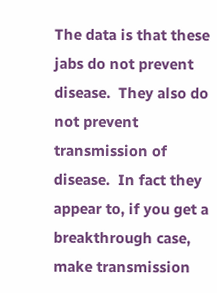The data is that these jabs do not prevent disease.  They also do not prevent transmission of disease.  In fact they appear to, if you get a breakthrough case, make transmission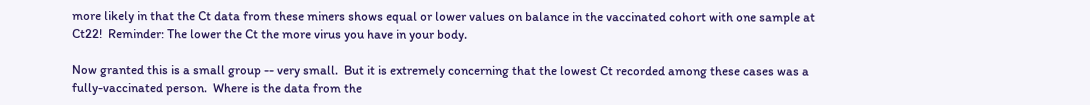more likely in that the Ct data from these miners shows equal or lower values on balance in the vaccinated cohort with one sample at Ct22!  Reminder: The lower the Ct the more virus you have in your body.

Now granted this is a small group -- very small.  But it is extremely concerning that the lowest Ct recorded among these cases was a fully-vaccinated person.  Where is the data from the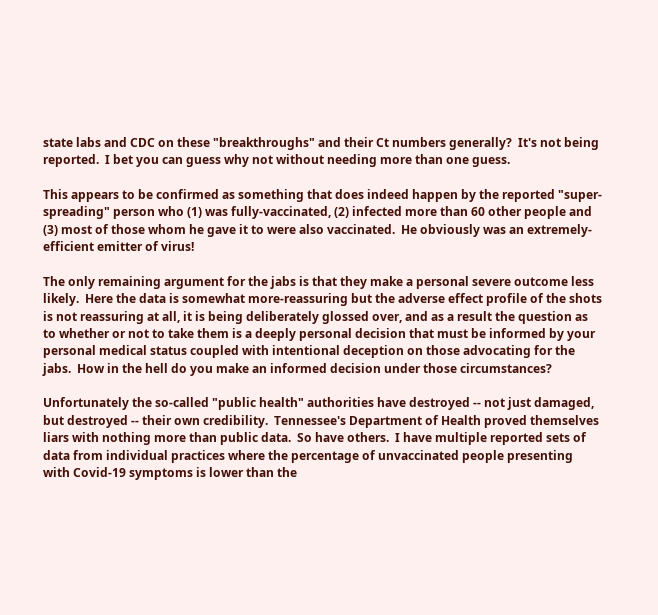state labs and CDC on these "breakthroughs" and their Ct numbers generally?  It's not being reported.  I bet you can guess why not without needing more than one guess.

This appears to be confirmed as something that does indeed happen by the reported "super-spreading" person who (1) was fully-vaccinated, (2) infected more than 60 other people and (3) most of those whom he gave it to were also vaccinated.  He obviously was an extremely-efficient emitter of virus!

The only remaining argument for the jabs is that they make a personal severe outcome less likely.  Here the data is somewhat more-reassuring but the adverse effect profile of the shots is not reassuring at all, it is being deliberately glossed over, and as a result the question as to whether or not to take them is a deeply personal decision that must be informed by your personal medical status coupled with intentional deception on those advocating for the jabs.  How in the hell do you make an informed decision under those circumstances?

Unfortunately the so-called "public health" authorities have destroyed -- not just damaged, but destroyed -- their own credibility.  Tennessee's Department of Health proved themselves liars with nothing more than public data.  So have others.  I have multiple reported sets of data from individual practices where the percentage of unvaccinated people presenting with Covid-19 symptoms is lower than the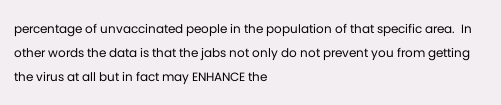percentage of unvaccinated people in the population of that specific area.  In other words the data is that the jabs not only do not prevent you from getting the virus at all but in fact may ENHANCE the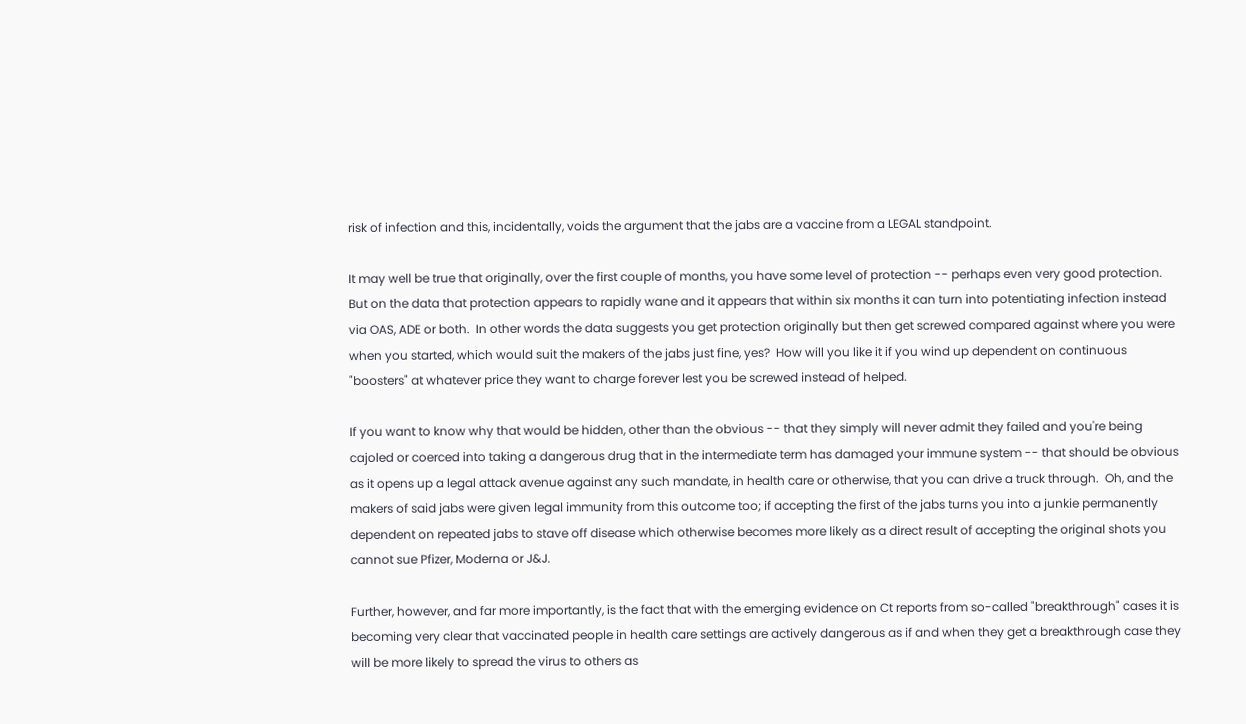risk of infection and this, incidentally, voids the argument that the jabs are a vaccine from a LEGAL standpoint.

It may well be true that originally, over the first couple of months, you have some level of protection -- perhaps even very good protection.  But on the data that protection appears to rapidly wane and it appears that within six months it can turn into potentiating infection instead via OAS, ADE or both.  In other words the data suggests you get protection originally but then get screwed compared against where you were when you started, which would suit the makers of the jabs just fine, yes?  How will you like it if you wind up dependent on continuous "boosters" at whatever price they want to charge forever lest you be screwed instead of helped.

If you want to know why that would be hidden, other than the obvious -- that they simply will never admit they failed and you're being cajoled or coerced into taking a dangerous drug that in the intermediate term has damaged your immune system -- that should be obvious as it opens up a legal attack avenue against any such mandate, in health care or otherwise, that you can drive a truck through.  Oh, and the makers of said jabs were given legal immunity from this outcome too; if accepting the first of the jabs turns you into a junkie permanently dependent on repeated jabs to stave off disease which otherwise becomes more likely as a direct result of accepting the original shots you cannot sue Pfizer, Moderna or J&J.

Further, however, and far more importantly, is the fact that with the emerging evidence on Ct reports from so-called "breakthrough" cases it is becoming very clear that vaccinated people in health care settings are actively dangerous as if and when they get a breakthrough case they will be more likely to spread the virus to others as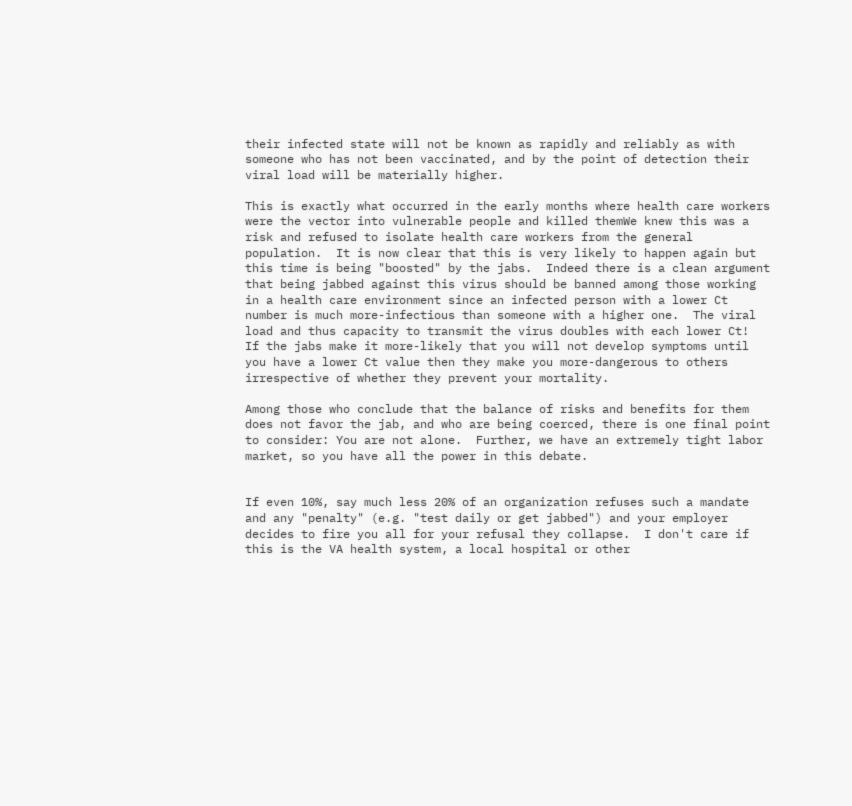their infected state will not be known as rapidly and reliably as with someone who has not been vaccinated, and by the point of detection their viral load will be materially higher.

This is exactly what occurred in the early months where health care workers were the vector into vulnerable people and killed themWe knew this was a risk and refused to isolate health care workers from the general population.  It is now clear that this is very likely to happen again but this time is being "boosted" by the jabs.  Indeed there is a clean argument that being jabbed against this virus should be banned among those working in a health care environment since an infected person with a lower Ct number is much more-infectious than someone with a higher one.  The viral load and thus capacity to transmit the virus doubles with each lower Ct!  If the jabs make it more-likely that you will not develop symptoms until you have a lower Ct value then they make you more-dangerous to others irrespective of whether they prevent your mortality.

Among those who conclude that the balance of risks and benefits for them does not favor the jab, and who are being coerced, there is one final point to consider: You are not alone.  Further, we have an extremely tight labor market, so you have all the power in this debate.


If even 10%, say much less 20% of an organization refuses such a mandate and any "penalty" (e.g. "test daily or get jabbed") and your employer decides to fire you all for your refusal they collapse.  I don't care if this is the VA health system, a local hospital or other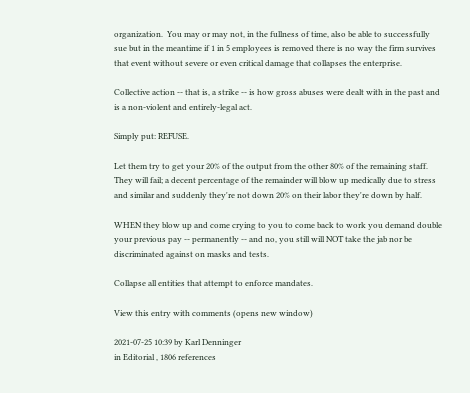organization.  You may or may not, in the fullness of time, also be able to successfully sue but in the meantime if 1 in 5 employees is removed there is no way the firm survives that event without severe or even critical damage that collapses the enterprise.

Collective action -- that is, a strike -- is how gross abuses were dealt with in the past and is a non-violent and entirely-legal act.

Simply put: REFUSE.

Let them try to get your 20% of the output from the other 80% of the remaining staff.  They will fail; a decent percentage of the remainder will blow up medically due to stress and similar and suddenly they're not down 20% on their labor they're down by half.

WHEN they blow up and come crying to you to come back to work you demand double your previous pay -- permanently -- and no, you still will NOT take the jab nor be discriminated against on masks and tests.

Collapse all entities that attempt to enforce mandates.

View this entry with comments (opens new window)

2021-07-25 10:39 by Karl Denninger
in Editorial , 1806 references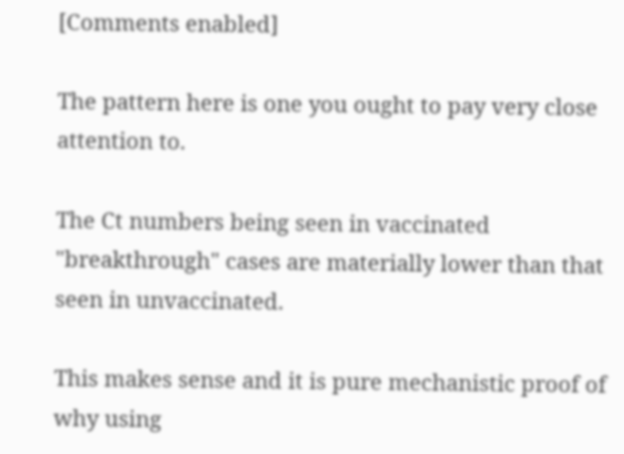[Comments enabled]

The pattern here is one you ought to pay very close attention to.

The Ct numbers being seen in vaccinated "breakthrough" cases are materially lower than that seen in unvaccinated.

This makes sense and it is pure mechanistic proof of why using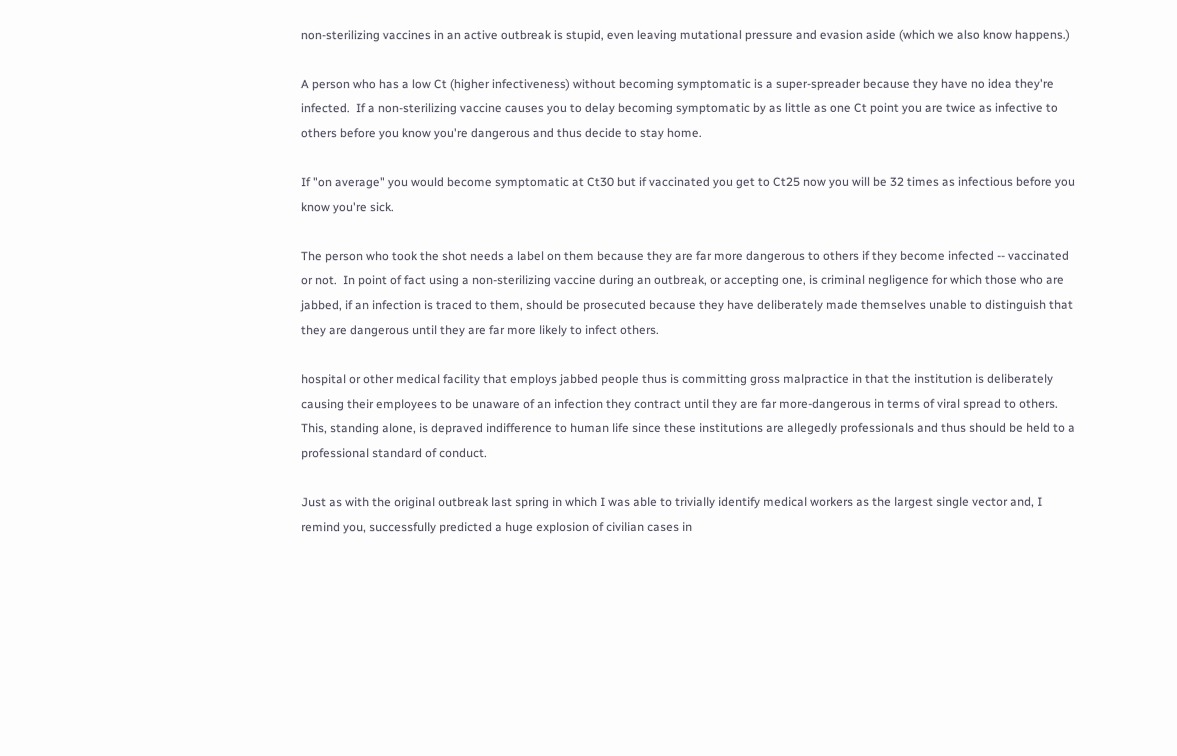non-sterilizing vaccines in an active outbreak is stupid, even leaving mutational pressure and evasion aside (which we also know happens.)

A person who has a low Ct (higher infectiveness) without becoming symptomatic is a super-spreader because they have no idea they're infected.  If a non-sterilizing vaccine causes you to delay becoming symptomatic by as little as one Ct point you are twice as infective to others before you know you're dangerous and thus decide to stay home.

If "on average" you would become symptomatic at Ct30 but if vaccinated you get to Ct25 now you will be 32 times as infectious before you know you're sick.

The person who took the shot needs a label on them because they are far more dangerous to others if they become infected -- vaccinated or not.  In point of fact using a non-sterilizing vaccine during an outbreak, or accepting one, is criminal negligence for which those who are jabbed, if an infection is traced to them, should be prosecuted because they have deliberately made themselves unable to distinguish that they are dangerous until they are far more likely to infect others.

hospital or other medical facility that employs jabbed people thus is committing gross malpractice in that the institution is deliberately causing their employees to be unaware of an infection they contract until they are far more-dangerous in terms of viral spread to others.  This, standing alone, is depraved indifference to human life since these institutions are allegedly professionals and thus should be held to a professional standard of conduct.

Just as with the original outbreak last spring in which I was able to trivially identify medical workers as the largest single vector and, I remind you, successfully predicted a huge explosion of civilian cases in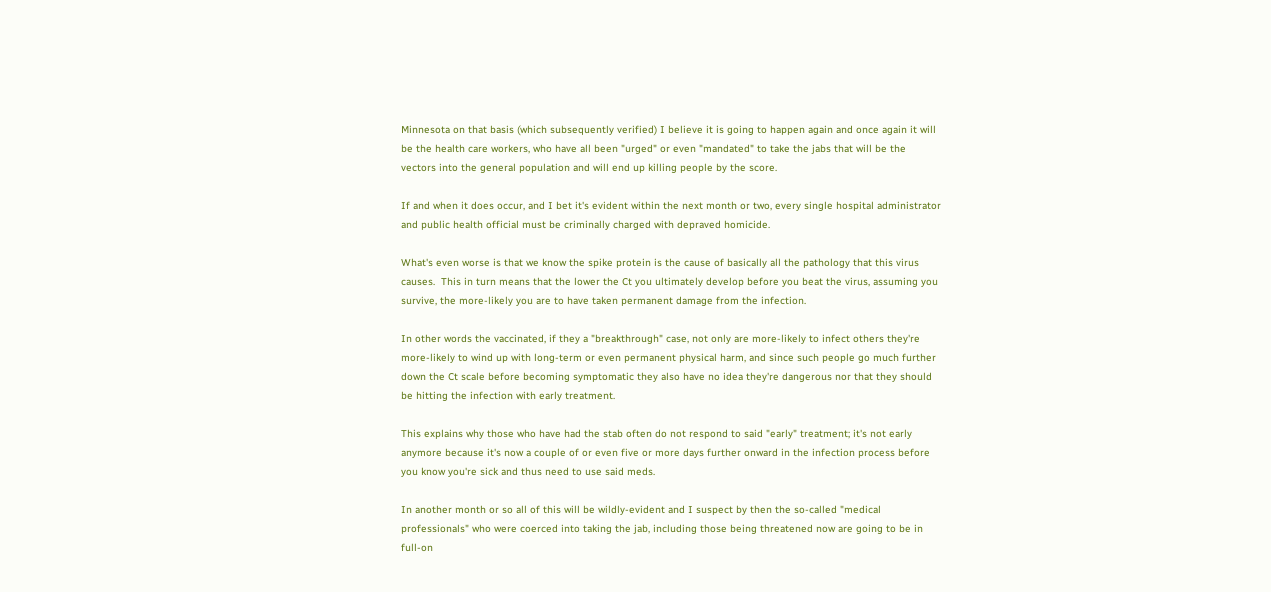Minnesota on that basis (which subsequently verified) I believe it is going to happen again and once again it will be the health care workers, who have all been "urged" or even "mandated" to take the jabs that will be the vectors into the general population and will end up killing people by the score.

If and when it does occur, and I bet it's evident within the next month or two, every single hospital administrator and public health official must be criminally charged with depraved homicide.

What's even worse is that we know the spike protein is the cause of basically all the pathology that this virus causes.  This in turn means that the lower the Ct you ultimately develop before you beat the virus, assuming you survive, the more-likely you are to have taken permanent damage from the infection.

In other words the vaccinated, if they a "breakthrough" case, not only are more-likely to infect others they're more-likely to wind up with long-term or even permanent physical harm, and since such people go much further down the Ct scale before becoming symptomatic they also have no idea they're dangerous nor that they should be hitting the infection with early treatment.

This explains why those who have had the stab often do not respond to said "early" treatment; it's not early anymore because it's now a couple of or even five or more days further onward in the infection process before you know you're sick and thus need to use said meds.

In another month or so all of this will be wildly-evident and I suspect by then the so-called "medical professionals" who were coerced into taking the jab, including those being threatened now are going to be in full-on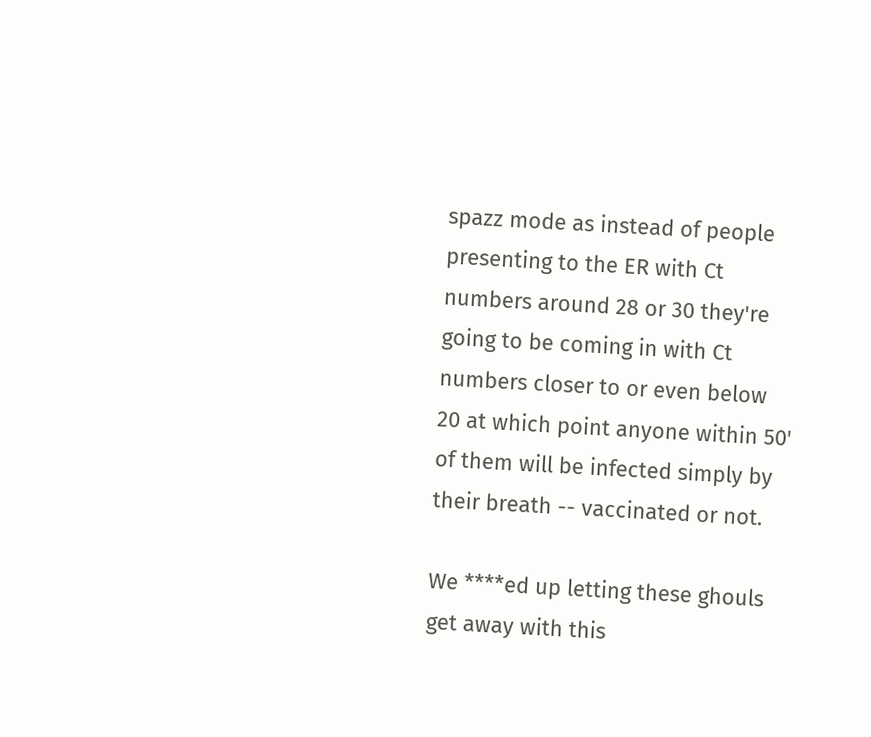spazz mode as instead of people presenting to the ER with Ct numbers around 28 or 30 they're going to be coming in with Ct numbers closer to or even below 20 at which point anyone within 50' of them will be infected simply by their breath -- vaccinated or not.

We ****ed up letting these ghouls get away with this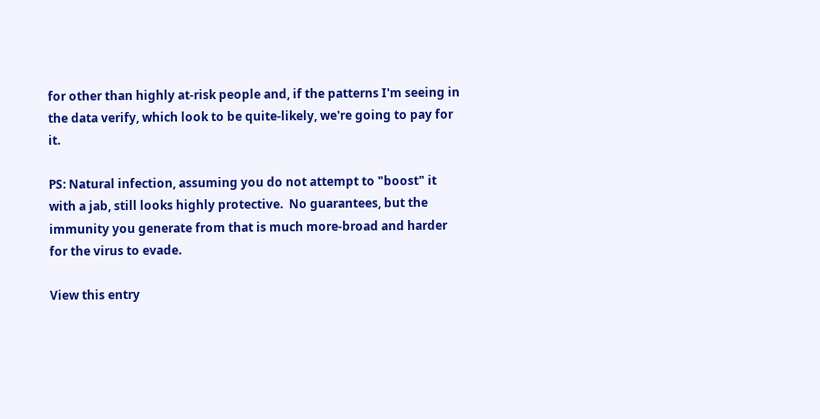for other than highly at-risk people and, if the patterns I'm seeing in the data verify, which look to be quite-likely, we're going to pay for it.

PS: Natural infection, assuming you do not attempt to "boost" it with a jab, still looks highly protective.  No guarantees, but the immunity you generate from that is much more-broad and harder for the virus to evade.

View this entry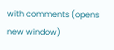with comments (opens new window)